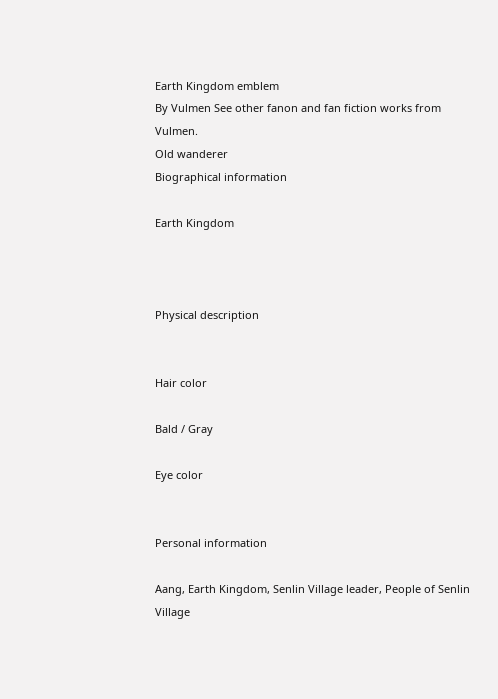Earth Kingdom emblem
By Vulmen See other fanon and fan fiction works from Vulmen.
Old wanderer
Biographical information

Earth Kingdom



Physical description


Hair color

Bald / Gray

Eye color


Personal information

Aang, Earth Kingdom, Senlin Village leader, People of Senlin Village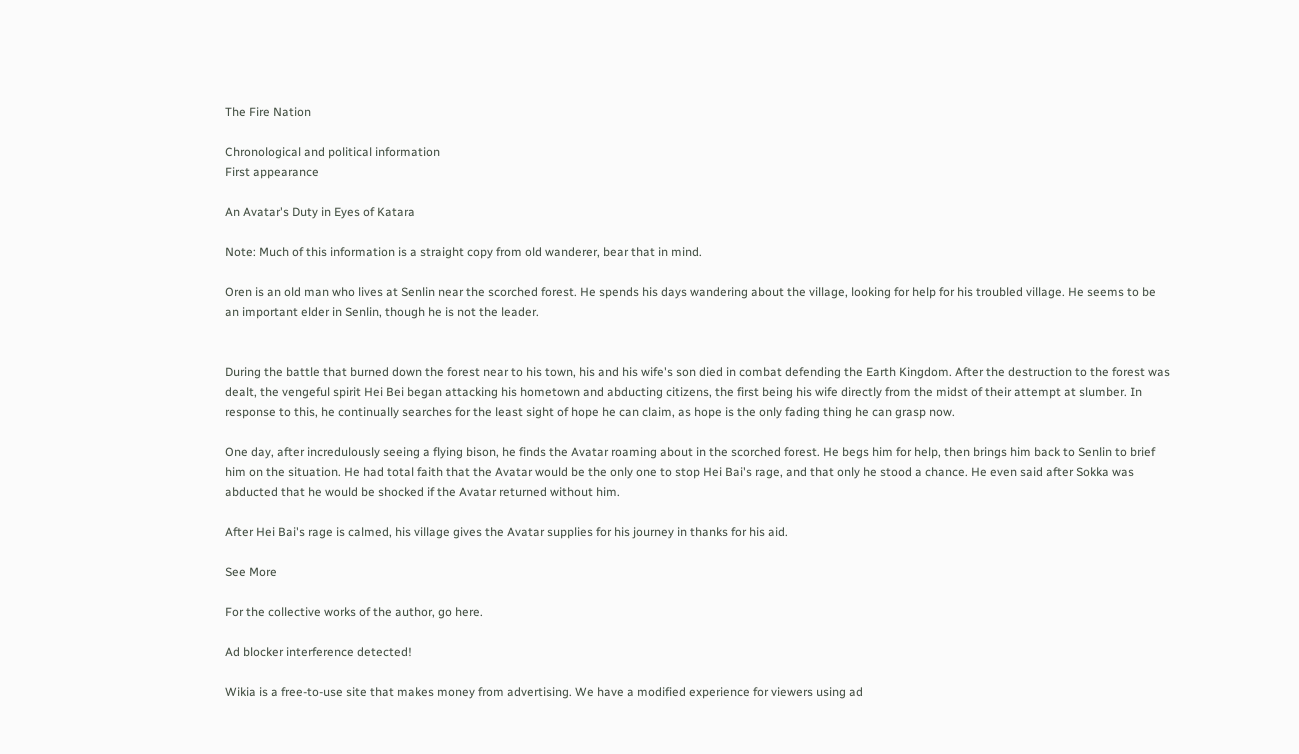The Fire Nation

Chronological and political information
First appearance

An Avatar's Duty in Eyes of Katara

Note: Much of this information is a straight copy from old wanderer, bear that in mind.

Oren is an old man who lives at Senlin near the scorched forest. He spends his days wandering about the village, looking for help for his troubled village. He seems to be an important elder in Senlin, though he is not the leader.


During the battle that burned down the forest near to his town, his and his wife's son died in combat defending the Earth Kingdom. After the destruction to the forest was dealt, the vengeful spirit Hei Bei began attacking his hometown and abducting citizens, the first being his wife directly from the midst of their attempt at slumber. In response to this, he continually searches for the least sight of hope he can claim, as hope is the only fading thing he can grasp now.

One day, after incredulously seeing a flying bison, he finds the Avatar roaming about in the scorched forest. He begs him for help, then brings him back to Senlin to brief him on the situation. He had total faith that the Avatar would be the only one to stop Hei Bai's rage, and that only he stood a chance. He even said after Sokka was abducted that he would be shocked if the Avatar returned without him.

After Hei Bai's rage is calmed, his village gives the Avatar supplies for his journey in thanks for his aid.

See More

For the collective works of the author, go here.

Ad blocker interference detected!

Wikia is a free-to-use site that makes money from advertising. We have a modified experience for viewers using ad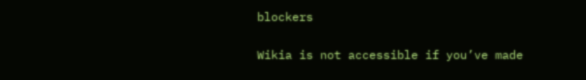blockers

Wikia is not accessible if you’ve made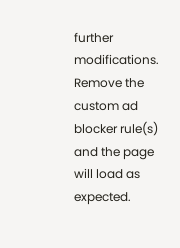further modifications. Remove the custom ad blocker rule(s) and the page will load as expected.